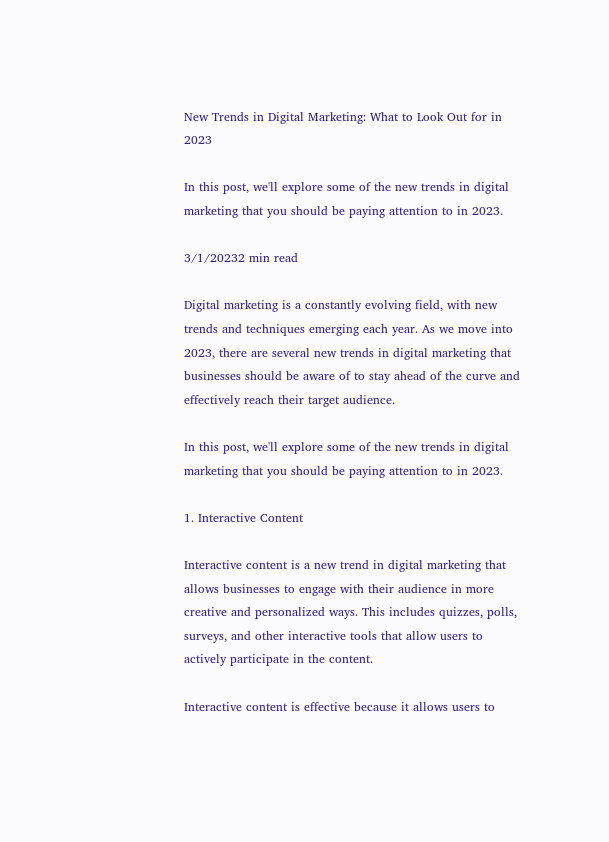New Trends in Digital Marketing: What to Look Out for in 2023

In this post, we'll explore some of the new trends in digital marketing that you should be paying attention to in 2023.

3/1/20232 min read

Digital marketing is a constantly evolving field, with new trends and techniques emerging each year. As we move into 2023, there are several new trends in digital marketing that businesses should be aware of to stay ahead of the curve and effectively reach their target audience.

In this post, we'll explore some of the new trends in digital marketing that you should be paying attention to in 2023.

1. Interactive Content

Interactive content is a new trend in digital marketing that allows businesses to engage with their audience in more creative and personalized ways. This includes quizzes, polls, surveys, and other interactive tools that allow users to actively participate in the content.

Interactive content is effective because it allows users to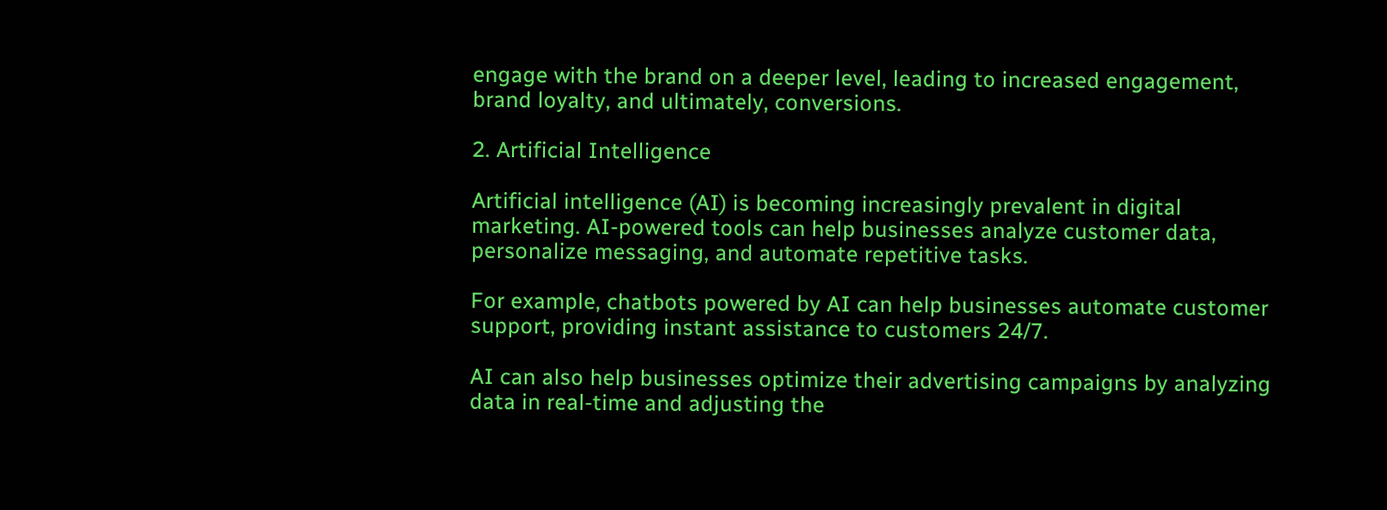engage with the brand on a deeper level, leading to increased engagement, brand loyalty, and ultimately, conversions.

2. Artificial Intelligence

Artificial intelligence (AI) is becoming increasingly prevalent in digital marketing. AI-powered tools can help businesses analyze customer data, personalize messaging, and automate repetitive tasks.

For example, chatbots powered by AI can help businesses automate customer support, providing instant assistance to customers 24/7.

AI can also help businesses optimize their advertising campaigns by analyzing data in real-time and adjusting the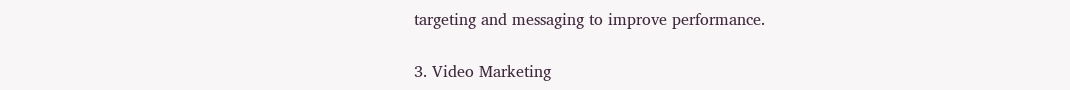targeting and messaging to improve performance.

3. Video Marketing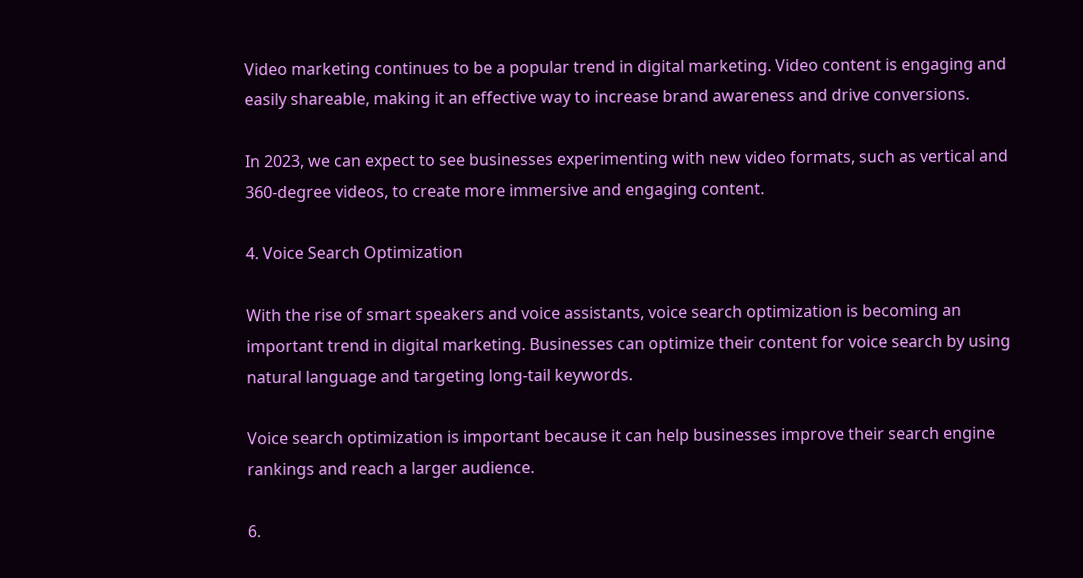Video marketing continues to be a popular trend in digital marketing. Video content is engaging and easily shareable, making it an effective way to increase brand awareness and drive conversions.

In 2023, we can expect to see businesses experimenting with new video formats, such as vertical and 360-degree videos, to create more immersive and engaging content.

4. Voice Search Optimization

With the rise of smart speakers and voice assistants, voice search optimization is becoming an important trend in digital marketing. Businesses can optimize their content for voice search by using natural language and targeting long-tail keywords.

Voice search optimization is important because it can help businesses improve their search engine rankings and reach a larger audience.

6.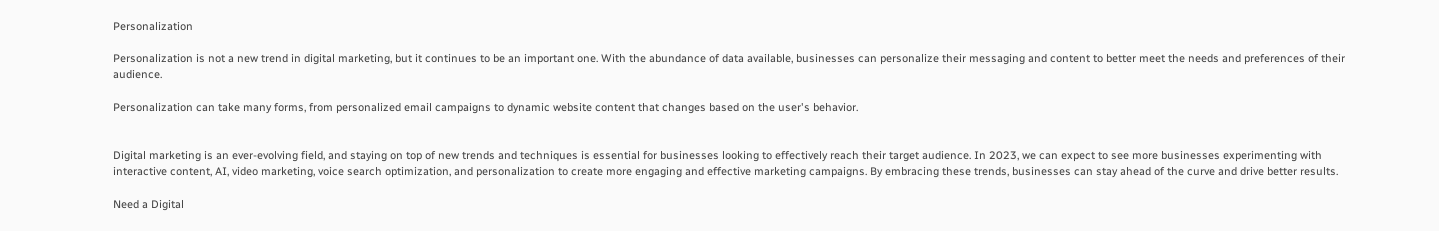Personalization

Personalization is not a new trend in digital marketing, but it continues to be an important one. With the abundance of data available, businesses can personalize their messaging and content to better meet the needs and preferences of their audience.

Personalization can take many forms, from personalized email campaigns to dynamic website content that changes based on the user's behavior.


Digital marketing is an ever-evolving field, and staying on top of new trends and techniques is essential for businesses looking to effectively reach their target audience. In 2023, we can expect to see more businesses experimenting with interactive content, AI, video marketing, voice search optimization, and personalization to create more engaging and effective marketing campaigns. By embracing these trends, businesses can stay ahead of the curve and drive better results.

Need a Digital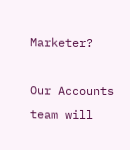Marketer?

Our Accounts team will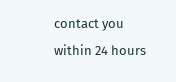contact you within 24 hours